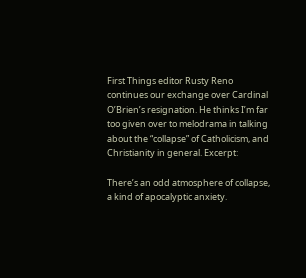First Things editor Rusty Reno continues our exchange over Cardinal O’Brien’s resignation. He thinks I’m far too given over to melodrama in talking about the “collapse” of Catholicism, and Christianity in general. Excerpt:

There’s an odd atmosphere of collapse, a kind of apocalyptic anxiety.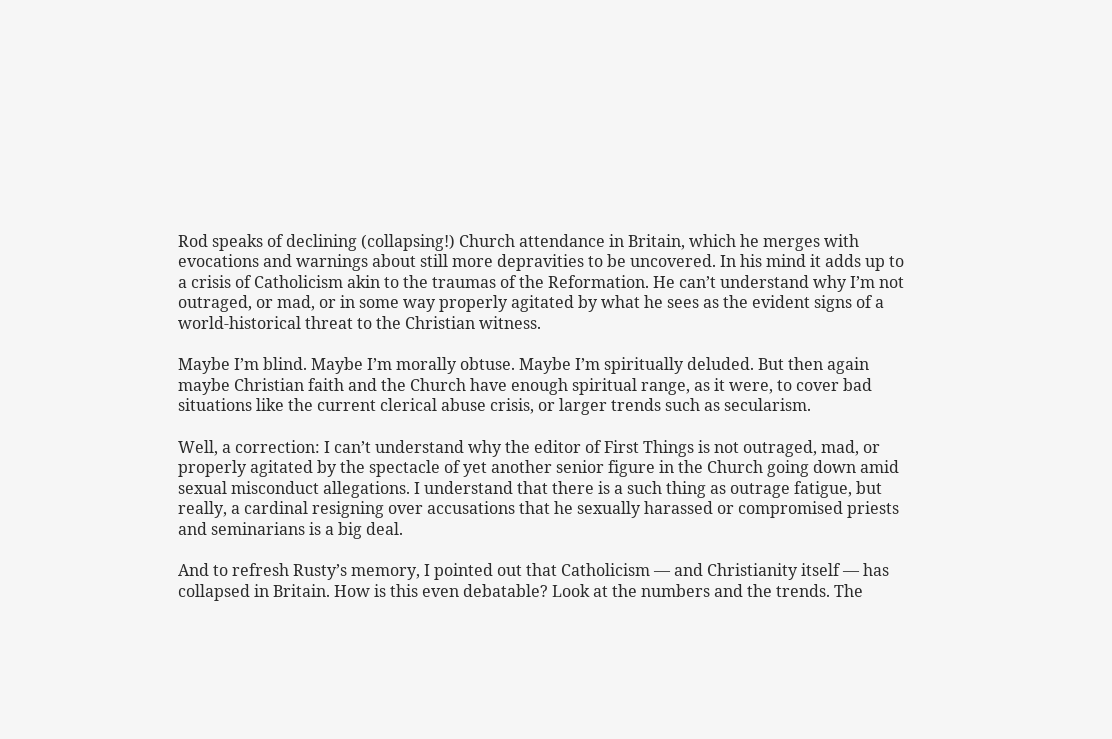Rod speaks of declining (collapsing!) Church attendance in Britain, which he merges with evocations and warnings about still more depravities to be uncovered. In his mind it adds up to a crisis of Catholicism akin to the traumas of the Reformation. He can’t understand why I’m not outraged, or mad, or in some way properly agitated by what he sees as the evident signs of a world-historical threat to the Christian witness.

Maybe I’m blind. Maybe I’m morally obtuse. Maybe I’m spiritually deluded. But then again maybe Christian faith and the Church have enough spiritual range, as it were, to cover bad situations like the current clerical abuse crisis, or larger trends such as secularism.

Well, a correction: I can’t understand why the editor of First Things is not outraged, mad, or properly agitated by the spectacle of yet another senior figure in the Church going down amid sexual misconduct allegations. I understand that there is a such thing as outrage fatigue, but really, a cardinal resigning over accusations that he sexually harassed or compromised priests and seminarians is a big deal.

And to refresh Rusty’s memory, I pointed out that Catholicism — and Christianity itself — has collapsed in Britain. How is this even debatable? Look at the numbers and the trends. The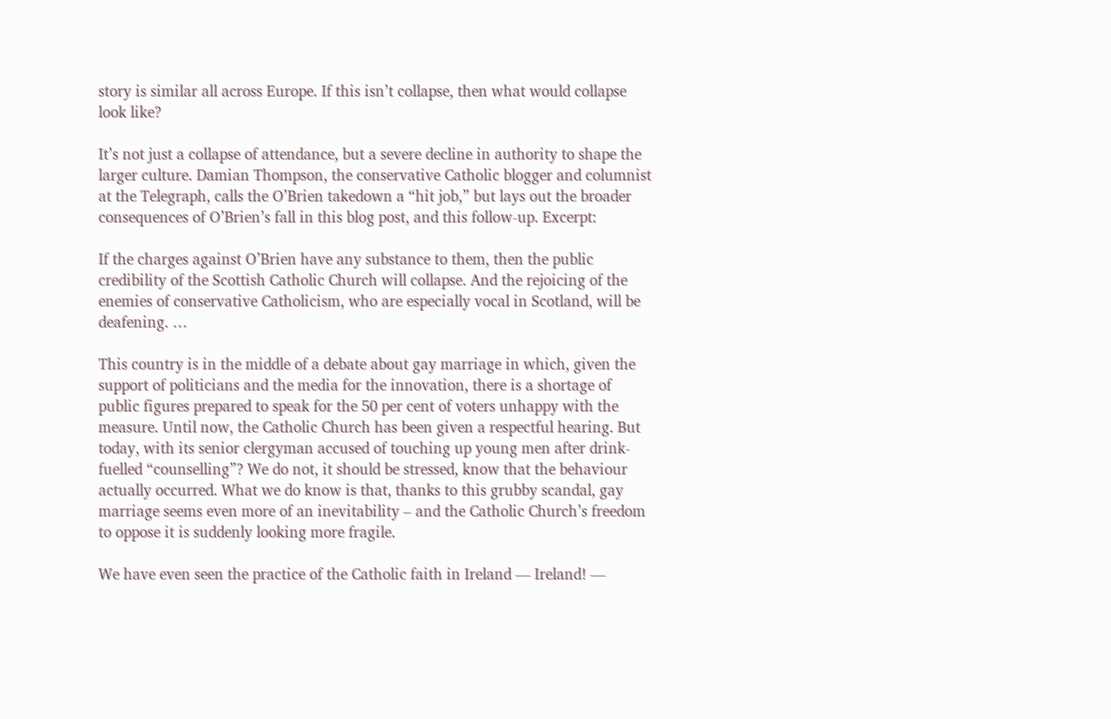story is similar all across Europe. If this isn’t collapse, then what would collapse look like?

It’s not just a collapse of attendance, but a severe decline in authority to shape the larger culture. Damian Thompson, the conservative Catholic blogger and columnist at the Telegraph, calls the O’Brien takedown a “hit job,” but lays out the broader consequences of O’Brien’s fall in this blog post, and this follow-up. Excerpt:

If the charges against O’Brien have any substance to them, then the public credibility of the Scottish Catholic Church will collapse. And the rejoicing of the enemies of conservative Catholicism, who are especially vocal in Scotland, will be deafening. …

This country is in the middle of a debate about gay marriage in which, given the support of politicians and the media for the innovation, there is a shortage of public figures prepared to speak for the 50 per cent of voters unhappy with the measure. Until now, the Catholic Church has been given a respectful hearing. But today, with its senior clergyman accused of touching up young men after drink-fuelled “counselling”? We do not, it should be stressed, know that the behaviour actually occurred. What we do know is that, thanks to this grubby scandal, gay marriage seems even more of an inevitability – and the Catholic Church’s freedom to oppose it is suddenly looking more fragile.

We have even seen the practice of the Catholic faith in Ireland — Ireland! —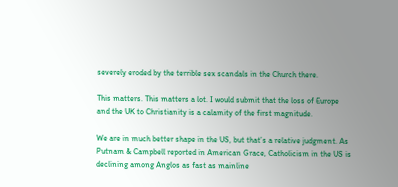severely eroded by the terrible sex scandals in the Church there.

This matters. This matters a lot. I would submit that the loss of Europe and the UK to Christianity is a calamity of the first magnitude.

We are in much better shape in the US, but that’s a relative judgment. As Putnam & Campbell reported in American Grace, Catholicism in the US is declining among Anglos as fast as mainline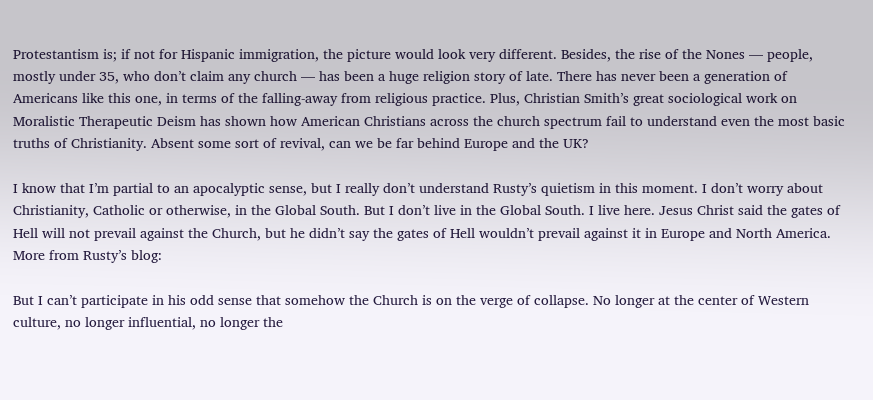Protestantism is; if not for Hispanic immigration, the picture would look very different. Besides, the rise of the Nones — people, mostly under 35, who don’t claim any church — has been a huge religion story of late. There has never been a generation of Americans like this one, in terms of the falling-away from religious practice. Plus, Christian Smith’s great sociological work on Moralistic Therapeutic Deism has shown how American Christians across the church spectrum fail to understand even the most basic truths of Christianity. Absent some sort of revival, can we be far behind Europe and the UK?

I know that I’m partial to an apocalyptic sense, but I really don’t understand Rusty’s quietism in this moment. I don’t worry about Christianity, Catholic or otherwise, in the Global South. But I don’t live in the Global South. I live here. Jesus Christ said the gates of Hell will not prevail against the Church, but he didn’t say the gates of Hell wouldn’t prevail against it in Europe and North America. More from Rusty’s blog:

But I can’t participate in his odd sense that somehow the Church is on the verge of collapse. No longer at the center of Western culture, no longer influential, no longer the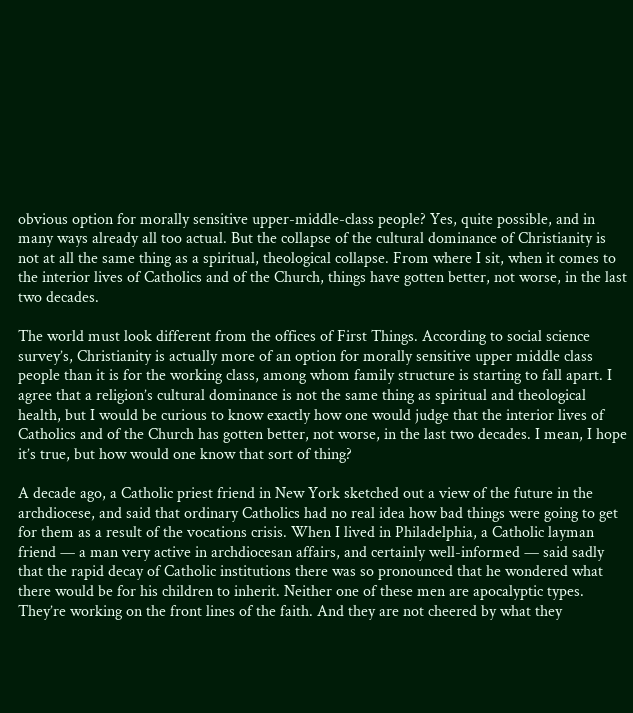obvious option for morally sensitive upper-middle-class people? Yes, quite possible, and in many ways already all too actual. But the collapse of the cultural dominance of Christianity is not at all the same thing as a spiritual, theological collapse. From where I sit, when it comes to the interior lives of Catholics and of the Church, things have gotten better, not worse, in the last two decades.

The world must look different from the offices of First Things. According to social science survey’s, Christianity is actually more of an option for morally sensitive upper middle class people than it is for the working class, among whom family structure is starting to fall apart. I agree that a religion’s cultural dominance is not the same thing as spiritual and theological health, but I would be curious to know exactly how one would judge that the interior lives of Catholics and of the Church has gotten better, not worse, in the last two decades. I mean, I hope it’s true, but how would one know that sort of thing?

A decade ago, a Catholic priest friend in New York sketched out a view of the future in the archdiocese, and said that ordinary Catholics had no real idea how bad things were going to get for them as a result of the vocations crisis. When I lived in Philadelphia, a Catholic layman friend — a man very active in archdiocesan affairs, and certainly well-informed — said sadly that the rapid decay of Catholic institutions there was so pronounced that he wondered what there would be for his children to inherit. Neither one of these men are apocalyptic types. They’re working on the front lines of the faith. And they are not cheered by what they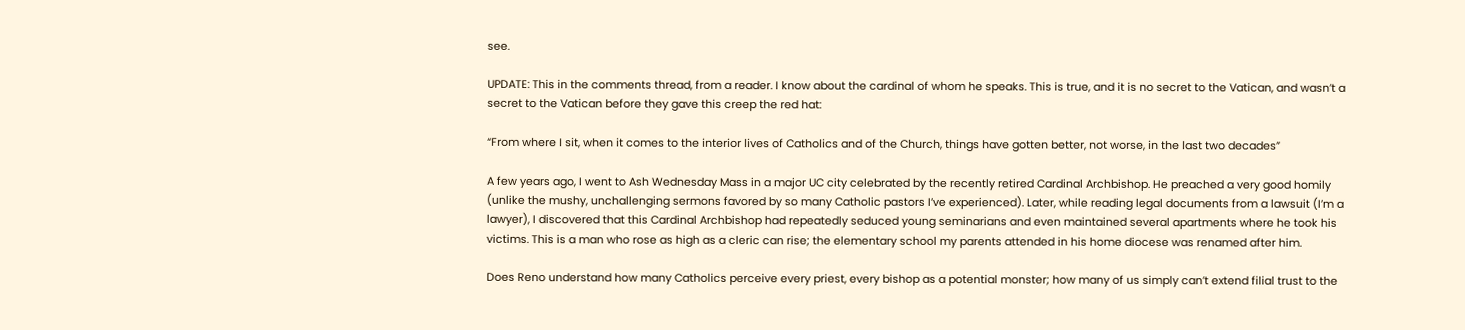see.

UPDATE: This in the comments thread, from a reader. I know about the cardinal of whom he speaks. This is true, and it is no secret to the Vatican, and wasn’t a secret to the Vatican before they gave this creep the red hat:

“From where I sit, when it comes to the interior lives of Catholics and of the Church, things have gotten better, not worse, in the last two decades”

A few years ago, I went to Ash Wednesday Mass in a major UC city celebrated by the recently retired Cardinal Archbishop. He preached a very good homily (unlike the mushy, unchallenging sermons favored by so many Catholic pastors I’ve experienced). Later, while reading legal documents from a lawsuit (I’m a lawyer), I discovered that this Cardinal Archbishop had repeatedly seduced young seminarians and even maintained several apartments where he took his victims. This is a man who rose as high as a cleric can rise; the elementary school my parents attended in his home diocese was renamed after him.

Does Reno understand how many Catholics perceive every priest, every bishop as a potential monster; how many of us simply can’t extend filial trust to the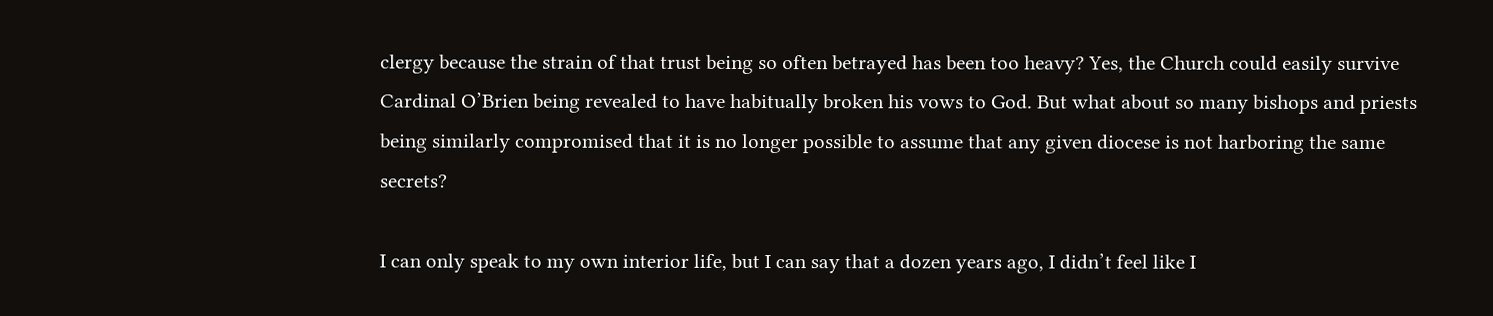clergy because the strain of that trust being so often betrayed has been too heavy? Yes, the Church could easily survive Cardinal O’Brien being revealed to have habitually broken his vows to God. But what about so many bishops and priests being similarly compromised that it is no longer possible to assume that any given diocese is not harboring the same secrets?

I can only speak to my own interior life, but I can say that a dozen years ago, I didn’t feel like I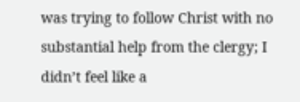was trying to follow Christ with no substantial help from the clergy; I didn’t feel like a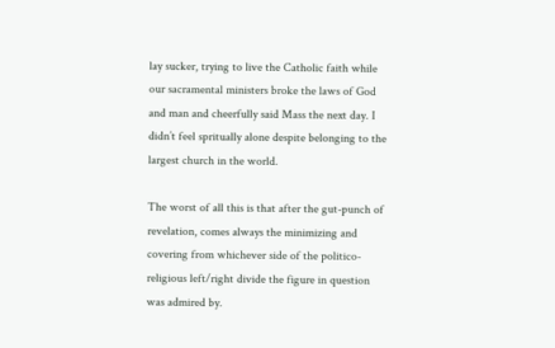lay sucker, trying to live the Catholic faith while our sacramental ministers broke the laws of God and man and cheerfully said Mass the next day. I didn’t feel spritually alone despite belonging to the largest church in the world.

The worst of all this is that after the gut-punch of revelation, comes always the minimizing and covering from whichever side of the politico-religious left/right divide the figure in question was admired by.